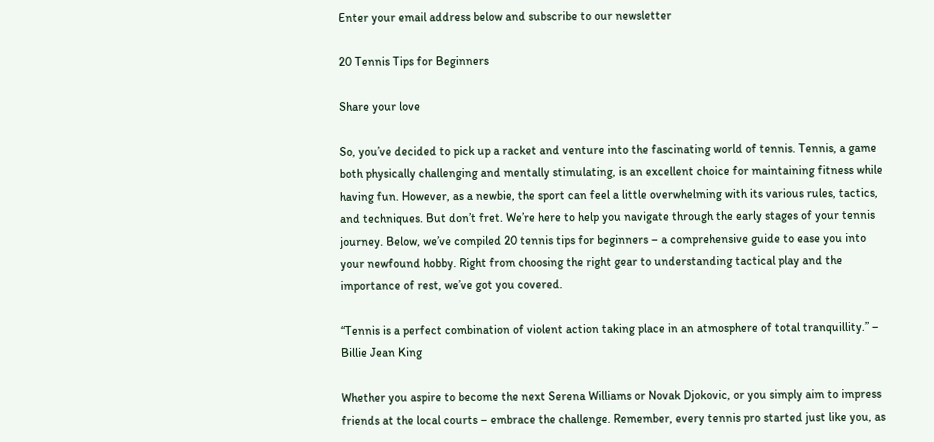Enter your email address below and subscribe to our newsletter

20 Tennis Tips for Beginners

Share your love

So, you’ve decided to pick up a racket and venture into the fascinating world of tennis. Tennis, a game both physically challenging and mentally stimulating, is an excellent choice for maintaining fitness while having fun. However, as a newbie, the sport can feel a little overwhelming with its various rules, tactics, and techniques. But don’t fret. We’re here to help you navigate through the early stages of your tennis journey. Below, we’ve compiled 20 tennis tips for beginners – a comprehensive guide to ease you into your newfound hobby. Right from choosing the right gear to understanding tactical play and the importance of rest, we’ve got you covered.

“Tennis is a perfect combination of violent action taking place in an atmosphere of total tranquillity.” – Billie Jean King

Whether you aspire to become the next Serena Williams or Novak Djokovic, or you simply aim to impress friends at the local courts – embrace the challenge. Remember, every tennis pro started just like you, as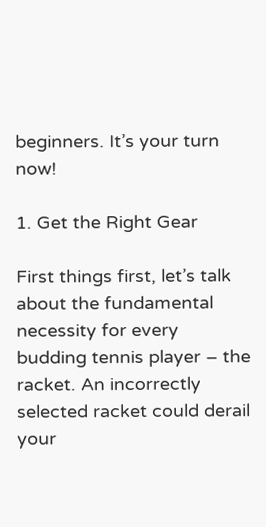beginners. It’s your turn now!

1. Get the Right Gear

First things first, let’s talk about the fundamental necessity for every budding tennis player – the racket. An incorrectly selected racket could derail your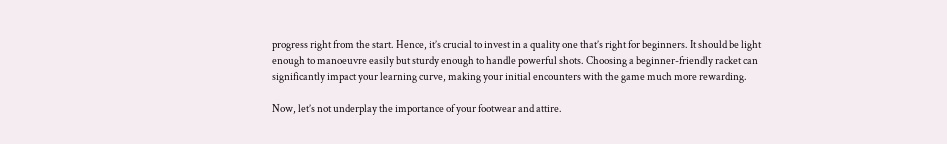progress right from the start. Hence, it’s crucial to invest in a quality one that’s right for beginners. It should be light enough to manoeuvre easily but sturdy enough to handle powerful shots. Choosing a beginner-friendly racket can significantly impact your learning curve, making your initial encounters with the game much more rewarding.

Now, let’s not underplay the importance of your footwear and attire.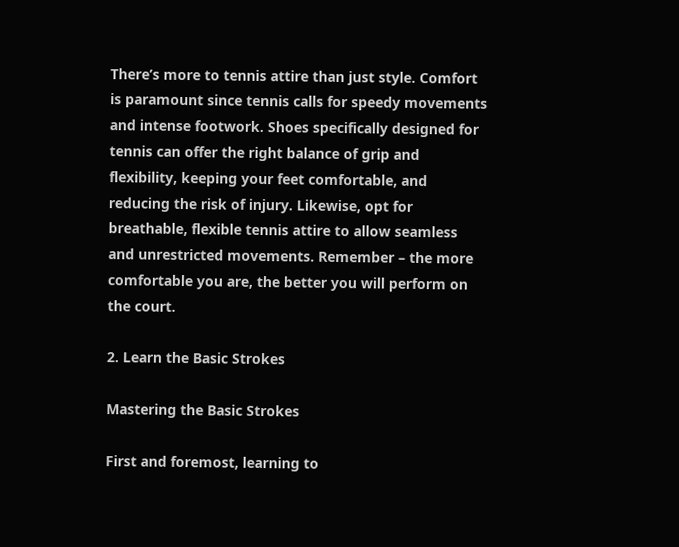There’s more to tennis attire than just style. Comfort is paramount since tennis calls for speedy movements and intense footwork. Shoes specifically designed for tennis can offer the right balance of grip and flexibility, keeping your feet comfortable, and reducing the risk of injury. Likewise, opt for breathable, flexible tennis attire to allow seamless and unrestricted movements. Remember – the more comfortable you are, the better you will perform on the court.

2. Learn the Basic Strokes

Mastering the Basic Strokes

First and foremost, learning to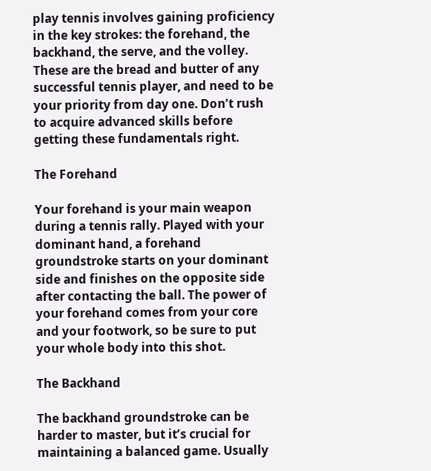play tennis involves gaining proficiency in the key strokes: the forehand, the backhand, the serve, and the volley. These are the bread and butter of any successful tennis player, and need to be your priority from day one. Don’t rush to acquire advanced skills before getting these fundamentals right.

The Forehand

Your forehand is your main weapon during a tennis rally. Played with your dominant hand, a forehand groundstroke starts on your dominant side and finishes on the opposite side after contacting the ball. The power of your forehand comes from your core and your footwork, so be sure to put your whole body into this shot.

The Backhand

The backhand groundstroke can be harder to master, but it’s crucial for maintaining a balanced game. Usually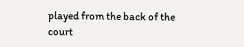played from the back of the court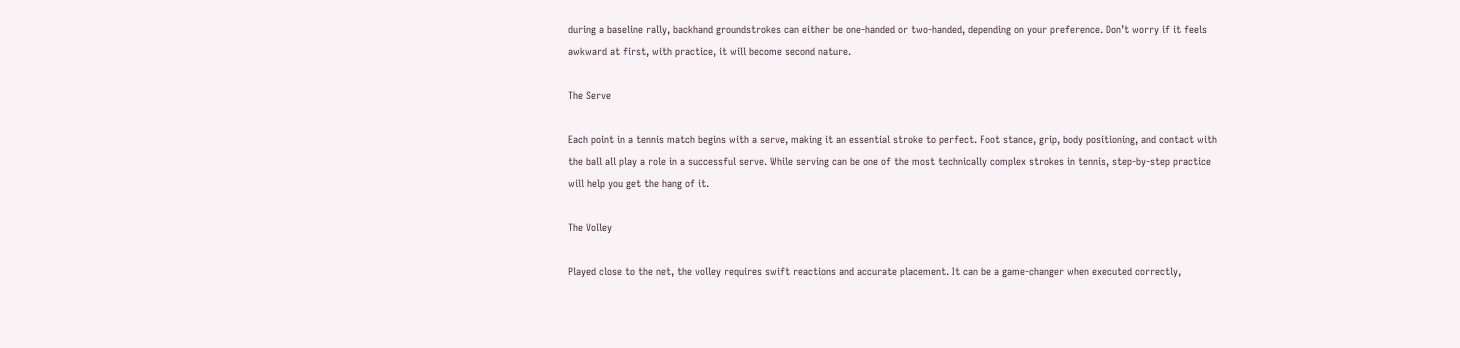during a baseline rally, backhand groundstrokes can either be one-handed or two-handed, depending on your preference. Don’t worry if it feels awkward at first, with practice, it will become second nature.

The Serve

Each point in a tennis match begins with a serve, making it an essential stroke to perfect. Foot stance, grip, body positioning, and contact with the ball all play a role in a successful serve. While serving can be one of the most technically complex strokes in tennis, step-by-step practice will help you get the hang of it.

The Volley

Played close to the net, the volley requires swift reactions and accurate placement. It can be a game-changer when executed correctly,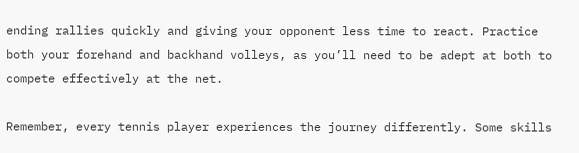ending rallies quickly and giving your opponent less time to react. Practice both your forehand and backhand volleys, as you’ll need to be adept at both to compete effectively at the net.

Remember, every tennis player experiences the journey differently. Some skills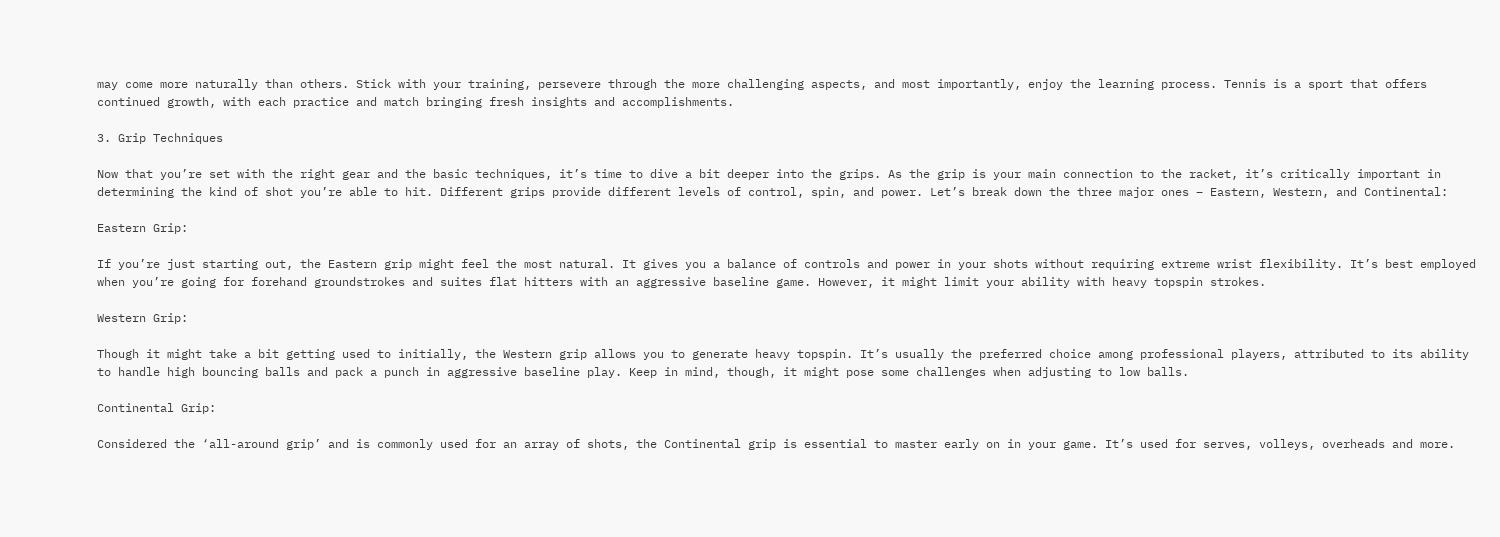may come more naturally than others. Stick with your training, persevere through the more challenging aspects, and most importantly, enjoy the learning process. Tennis is a sport that offers continued growth, with each practice and match bringing fresh insights and accomplishments.

3. Grip Techniques

Now that you’re set with the right gear and the basic techniques, it’s time to dive a bit deeper into the grips. As the grip is your main connection to the racket, it’s critically important in determining the kind of shot you’re able to hit. Different grips provide different levels of control, spin, and power. Let’s break down the three major ones – Eastern, Western, and Continental:

Eastern Grip:

If you’re just starting out, the Eastern grip might feel the most natural. It gives you a balance of controls and power in your shots without requiring extreme wrist flexibility. It’s best employed when you’re going for forehand groundstrokes and suites flat hitters with an aggressive baseline game. However, it might limit your ability with heavy topspin strokes.

Western Grip:

Though it might take a bit getting used to initially, the Western grip allows you to generate heavy topspin. It’s usually the preferred choice among professional players, attributed to its ability to handle high bouncing balls and pack a punch in aggressive baseline play. Keep in mind, though, it might pose some challenges when adjusting to low balls.

Continental Grip:

Considered the ‘all-around grip’ and is commonly used for an array of shots, the Continental grip is essential to master early on in your game. It’s used for serves, volleys, overheads and more.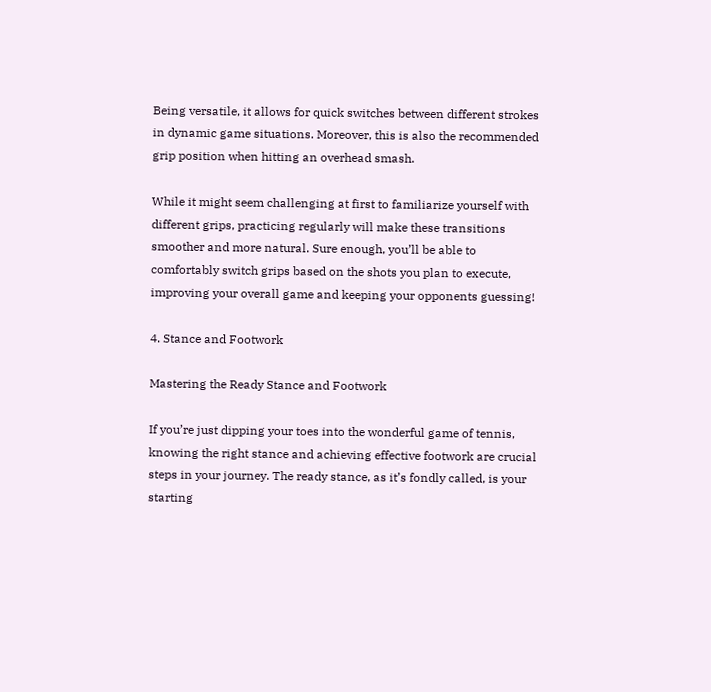Being versatile, it allows for quick switches between different strokes in dynamic game situations. Moreover, this is also the recommended grip position when hitting an overhead smash.

While it might seem challenging at first to familiarize yourself with different grips, practicing regularly will make these transitions smoother and more natural. Sure enough, you’ll be able to comfortably switch grips based on the shots you plan to execute, improving your overall game and keeping your opponents guessing!

4. Stance and Footwork

Mastering the Ready Stance and Footwork

If you’re just dipping your toes into the wonderful game of tennis, knowing the right stance and achieving effective footwork are crucial steps in your journey. The ready stance, as it’s fondly called, is your starting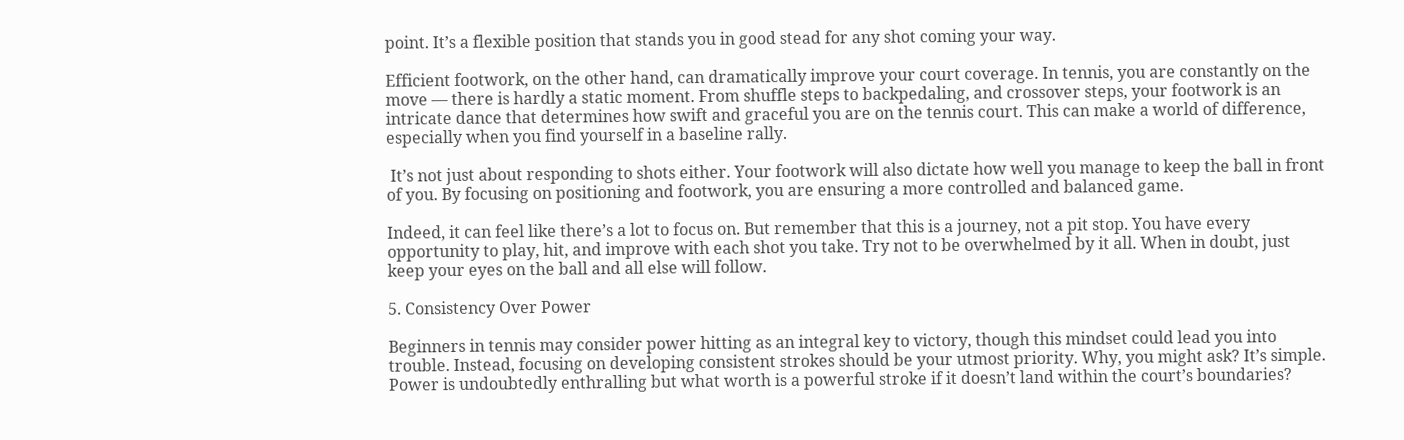point. It’s a flexible position that stands you in good stead for any shot coming your way.

Efficient footwork, on the other hand, can dramatically improve your court coverage. In tennis, you are constantly on the move — there is hardly a static moment. From shuffle steps to backpedaling, and crossover steps, your footwork is an intricate dance that determines how swift and graceful you are on the tennis court. This can make a world of difference, especially when you find yourself in a baseline rally.

 It’s not just about responding to shots either. Your footwork will also dictate how well you manage to keep the ball in front of you. By focusing on positioning and footwork, you are ensuring a more controlled and balanced game.

Indeed, it can feel like there’s a lot to focus on. But remember that this is a journey, not a pit stop. You have every opportunity to play, hit, and improve with each shot you take. Try not to be overwhelmed by it all. When in doubt, just keep your eyes on the ball and all else will follow.

5. Consistency Over Power

Beginners in tennis may consider power hitting as an integral key to victory, though this mindset could lead you into trouble. Instead, focusing on developing consistent strokes should be your utmost priority. Why, you might ask? It’s simple. Power is undoubtedly enthralling but what worth is a powerful stroke if it doesn’t land within the court’s boundaries?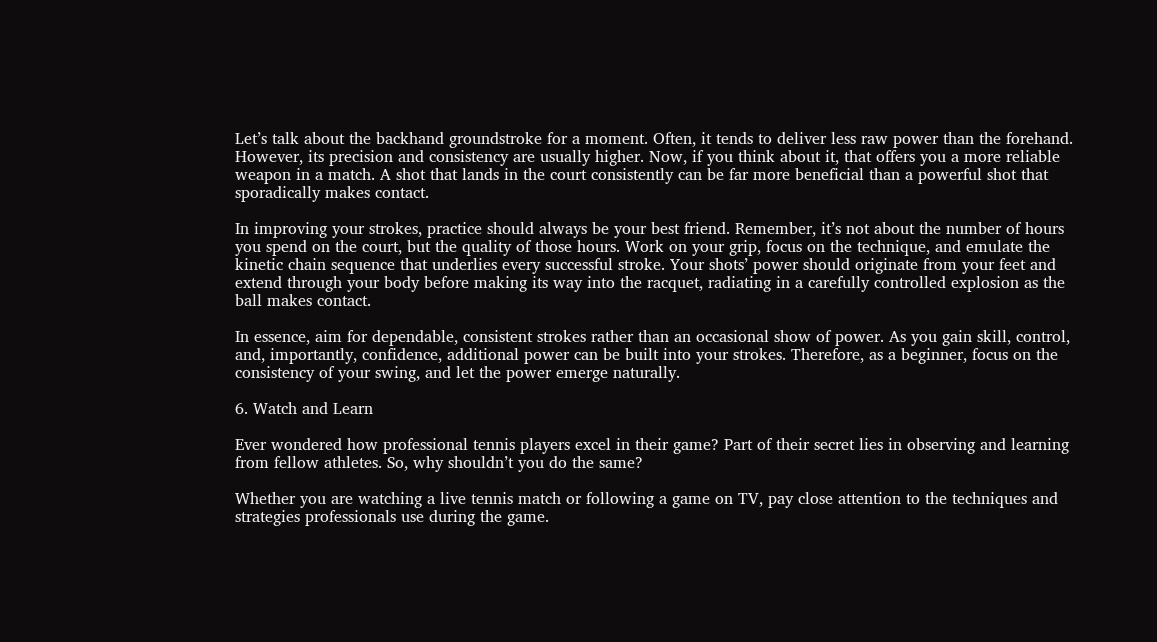Let’s talk about the backhand groundstroke for a moment. Often, it tends to deliver less raw power than the forehand. However, its precision and consistency are usually higher. Now, if you think about it, that offers you a more reliable weapon in a match. A shot that lands in the court consistently can be far more beneficial than a powerful shot that sporadically makes contact.

In improving your strokes, practice should always be your best friend. Remember, it’s not about the number of hours you spend on the court, but the quality of those hours. Work on your grip, focus on the technique, and emulate the kinetic chain sequence that underlies every successful stroke. Your shots’ power should originate from your feet and extend through your body before making its way into the racquet, radiating in a carefully controlled explosion as the ball makes contact.

In essence, aim for dependable, consistent strokes rather than an occasional show of power. As you gain skill, control, and, importantly, confidence, additional power can be built into your strokes. Therefore, as a beginner, focus on the consistency of your swing, and let the power emerge naturally.

6. Watch and Learn

Ever wondered how professional tennis players excel in their game? Part of their secret lies in observing and learning from fellow athletes. So, why shouldn’t you do the same?

Whether you are watching a live tennis match or following a game on TV, pay close attention to the techniques and strategies professionals use during the game.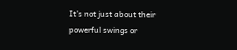It’s not just about their powerful swings or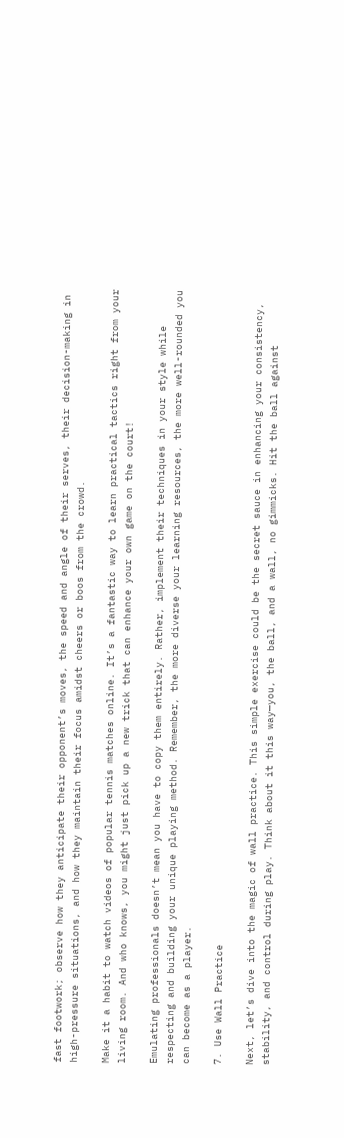fast footwork; observe how they anticipate their opponent’s moves, the speed and angle of their serves, their decision-making in high-pressure situations, and how they maintain their focus amidst cheers or boos from the crowd.

Make it a habit to watch videos of popular tennis matches online. It’s a fantastic way to learn practical tactics right from your living room. And who knows, you might just pick up a new trick that can enhance your own game on the court!

Emulating professionals doesn’t mean you have to copy them entirely. Rather, implement their techniques in your style while respecting and building your unique playing method. Remember, the more diverse your learning resources, the more well-rounded you can become as a player.

7. Use Wall Practice

Next, let’s dive into the magic of wall practice. This simple exercise could be the secret sauce in enhancing your consistency, stability, and control during play. Think about it this way—you, the ball, and a wall, no gimmicks. Hit the ball against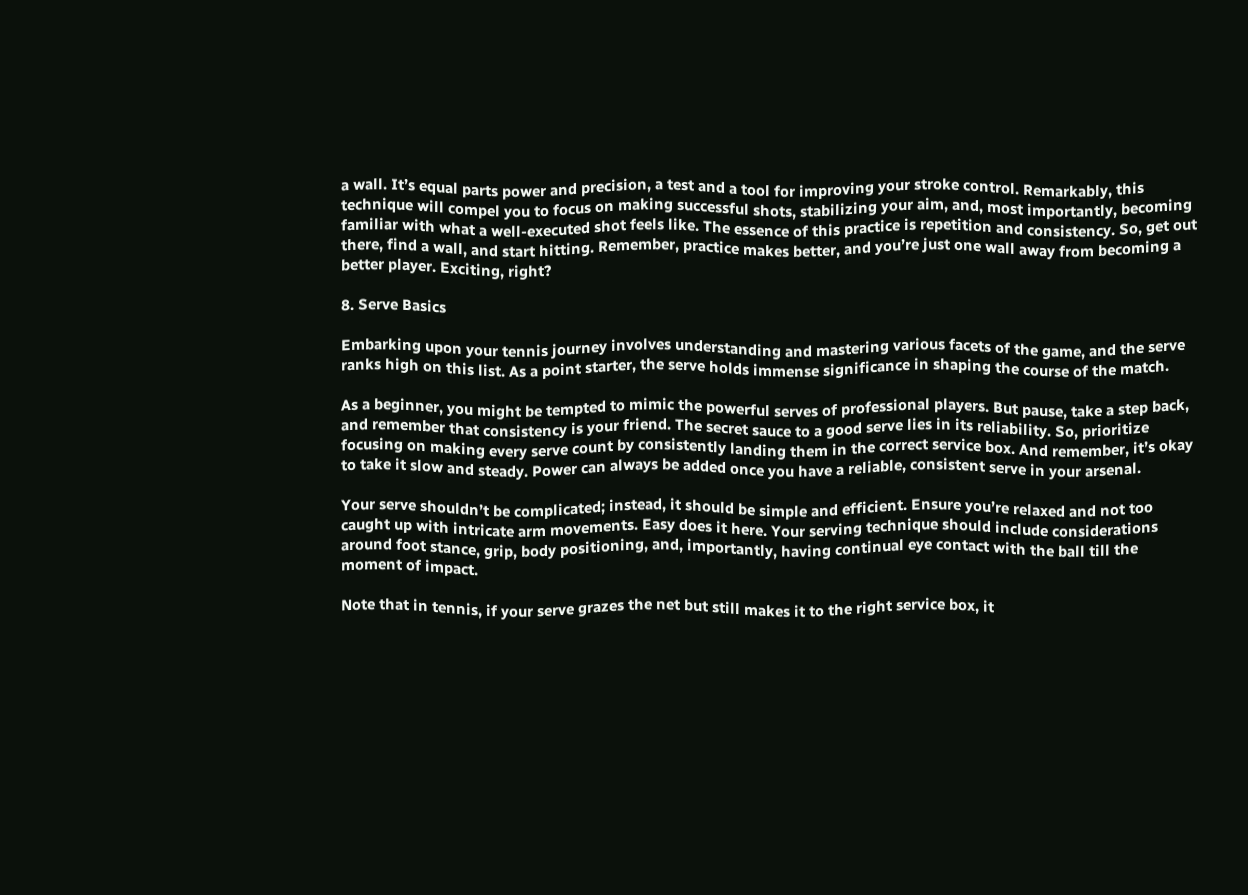a wall. It’s equal parts power and precision, a test and a tool for improving your stroke control. Remarkably, this technique will compel you to focus on making successful shots, stabilizing your aim, and, most importantly, becoming familiar with what a well-executed shot feels like. The essence of this practice is repetition and consistency. So, get out there, find a wall, and start hitting. Remember, practice makes better, and you’re just one wall away from becoming a better player. Exciting, right?

8. Serve Basics

Embarking upon your tennis journey involves understanding and mastering various facets of the game, and the serve ranks high on this list. As a point starter, the serve holds immense significance in shaping the course of the match.

As a beginner, you might be tempted to mimic the powerful serves of professional players. But pause, take a step back, and remember that consistency is your friend. The secret sauce to a good serve lies in its reliability. So, prioritize focusing on making every serve count by consistently landing them in the correct service box. And remember, it’s okay to take it slow and steady. Power can always be added once you have a reliable, consistent serve in your arsenal.

Your serve shouldn’t be complicated; instead, it should be simple and efficient. Ensure you’re relaxed and not too caught up with intricate arm movements. Easy does it here. Your serving technique should include considerations around foot stance, grip, body positioning, and, importantly, having continual eye contact with the ball till the moment of impact.

Note that in tennis, if your serve grazes the net but still makes it to the right service box, it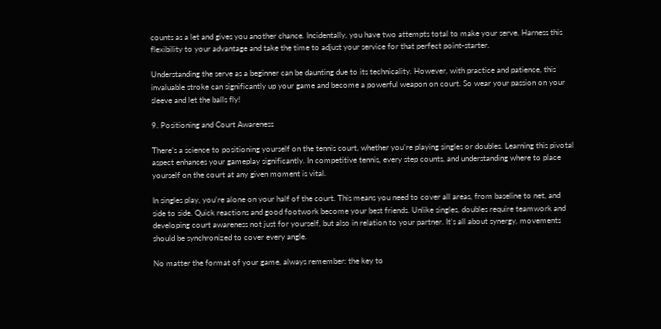counts as a let and gives you another chance. Incidentally, you have two attempts total to make your serve. Harness this flexibility to your advantage and take the time to adjust your service for that perfect point-starter.

Understanding the serve as a beginner can be daunting due to its technicality. However, with practice and patience, this invaluable stroke can significantly up your game and become a powerful weapon on court. So wear your passion on your sleeve and let the balls fly!

9. Positioning and Court Awareness

There’s a science to positioning yourself on the tennis court, whether you’re playing singles or doubles. Learning this pivotal aspect enhances your gameplay significantly. In competitive tennis, every step counts, and understanding where to place yourself on the court at any given moment is vital.

In singles play, you’re alone on your half of the court. This means you need to cover all areas, from baseline to net, and side to side. Quick reactions and good footwork become your best friends. Unlike singles, doubles require teamwork and developing court awareness not just for yourself, but also in relation to your partner. It’s all about synergy, movements should be synchronized to cover every angle.

No matter the format of your game, always remember: the key to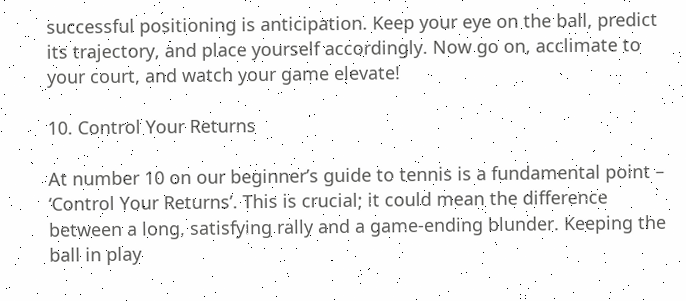successful positioning is anticipation. Keep your eye on the ball, predict its trajectory, and place yourself accordingly. Now go on, acclimate to your court, and watch your game elevate!

10. Control Your Returns

At number 10 on our beginner’s guide to tennis is a fundamental point – ‘Control Your Returns’. This is crucial; it could mean the difference between a long, satisfying rally and a game-ending blunder. Keeping the ball in play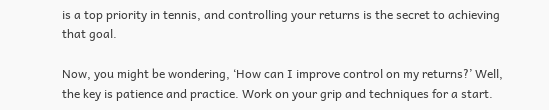is a top priority in tennis, and controlling your returns is the secret to achieving that goal.

Now, you might be wondering, ‘How can I improve control on my returns?’ Well, the key is patience and practice. Work on your grip and techniques for a start.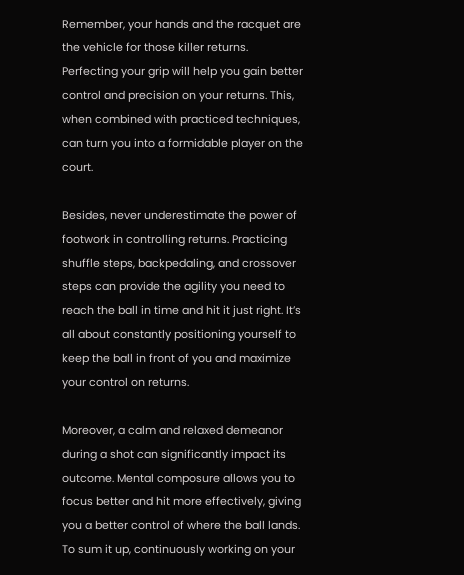Remember, your hands and the racquet are the vehicle for those killer returns. Perfecting your grip will help you gain better control and precision on your returns. This, when combined with practiced techniques, can turn you into a formidable player on the court.

Besides, never underestimate the power of footwork in controlling returns. Practicing shuffle steps, backpedaling, and crossover steps can provide the agility you need to reach the ball in time and hit it just right. It’s all about constantly positioning yourself to keep the ball in front of you and maximize your control on returns.

Moreover, a calm and relaxed demeanor during a shot can significantly impact its outcome. Mental composure allows you to focus better and hit more effectively, giving you a better control of where the ball lands. To sum it up, continuously working on your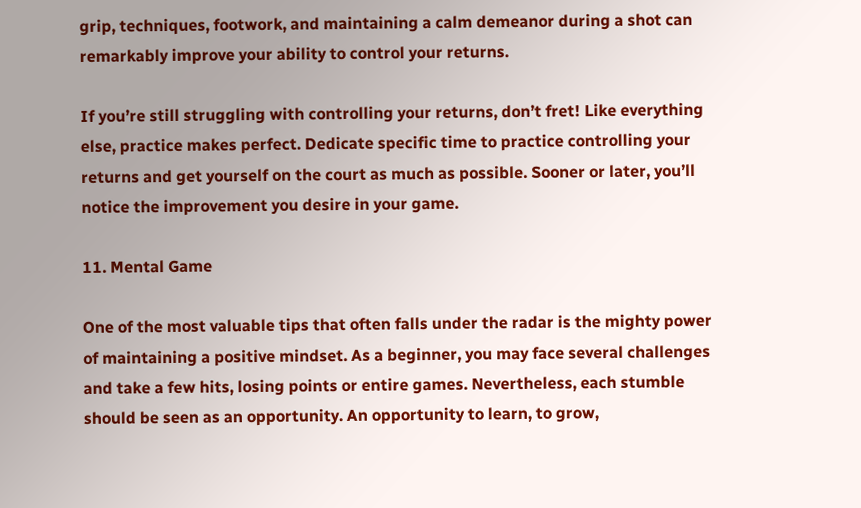grip, techniques, footwork, and maintaining a calm demeanor during a shot can remarkably improve your ability to control your returns.

If you’re still struggling with controlling your returns, don’t fret! Like everything else, practice makes perfect. Dedicate specific time to practice controlling your returns and get yourself on the court as much as possible. Sooner or later, you’ll notice the improvement you desire in your game.

11. Mental Game

One of the most valuable tips that often falls under the radar is the mighty power of maintaining a positive mindset. As a beginner, you may face several challenges and take a few hits, losing points or entire games. Nevertheless, each stumble should be seen as an opportunity. An opportunity to learn, to grow,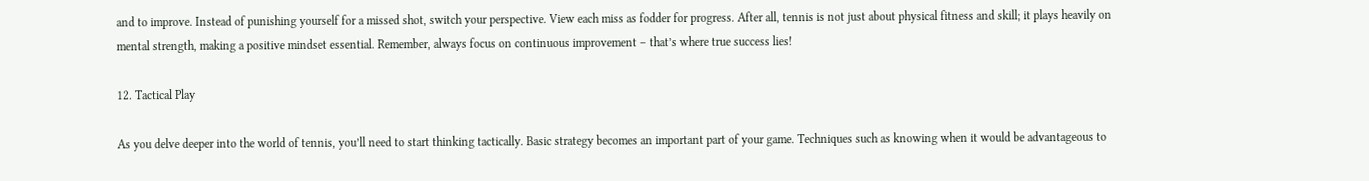and to improve. Instead of punishing yourself for a missed shot, switch your perspective. View each miss as fodder for progress. After all, tennis is not just about physical fitness and skill; it plays heavily on mental strength, making a positive mindset essential. Remember, always focus on continuous improvement – that’s where true success lies!

12. Tactical Play

As you delve deeper into the world of tennis, you’ll need to start thinking tactically. Basic strategy becomes an important part of your game. Techniques such as knowing when it would be advantageous to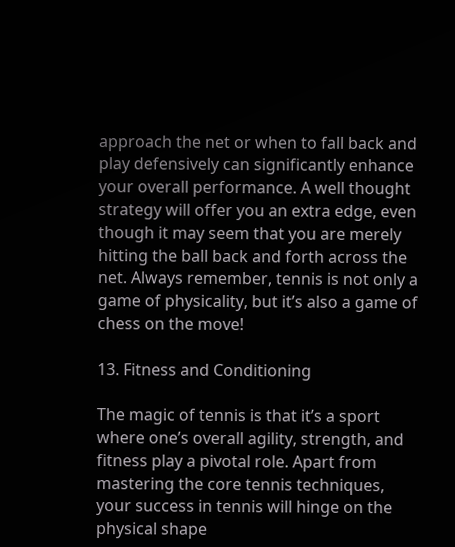approach the net or when to fall back and play defensively can significantly enhance your overall performance. A well thought strategy will offer you an extra edge, even though it may seem that you are merely hitting the ball back and forth across the net. Always remember, tennis is not only a game of physicality, but it’s also a game of chess on the move!

13. Fitness and Conditioning

The magic of tennis is that it’s a sport where one’s overall agility, strength, and fitness play a pivotal role. Apart from mastering the core tennis techniques, your success in tennis will hinge on the physical shape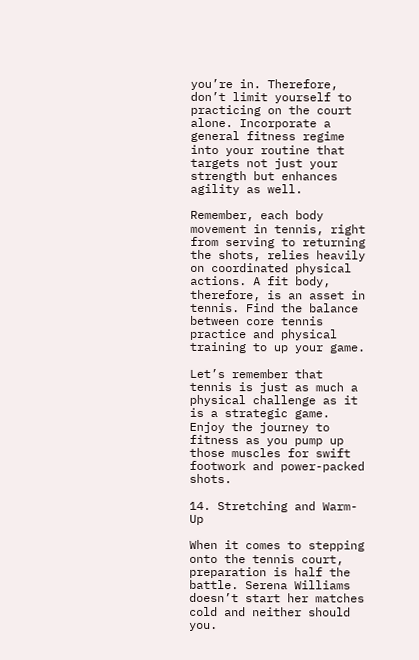you’re in. Therefore, don’t limit yourself to practicing on the court alone. Incorporate a general fitness regime into your routine that targets not just your strength but enhances agility as well.

Remember, each body movement in tennis, right from serving to returning the shots, relies heavily on coordinated physical actions. A fit body, therefore, is an asset in tennis. Find the balance between core tennis practice and physical training to up your game.

Let’s remember that tennis is just as much a physical challenge as it is a strategic game. Enjoy the journey to fitness as you pump up those muscles for swift footwork and power-packed shots.

14. Stretching and Warm-Up

When it comes to stepping onto the tennis court, preparation is half the battle. Serena Williams doesn’t start her matches cold and neither should you.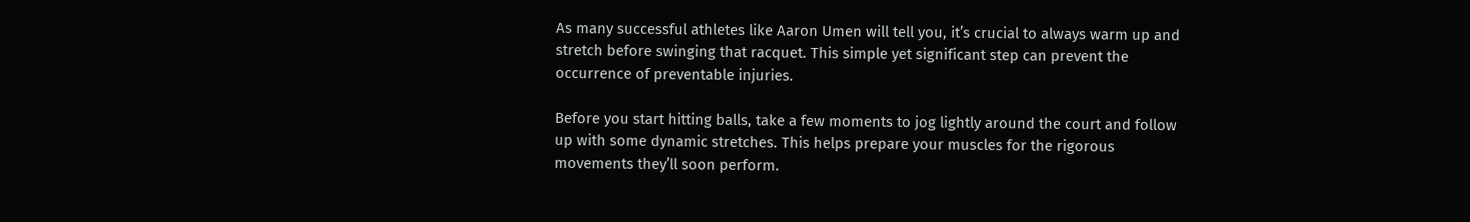As many successful athletes like Aaron Umen will tell you, it’s crucial to always warm up and stretch before swinging that racquet. This simple yet significant step can prevent the occurrence of preventable injuries.

Before you start hitting balls, take a few moments to jog lightly around the court and follow up with some dynamic stretches. This helps prepare your muscles for the rigorous movements they’ll soon perform.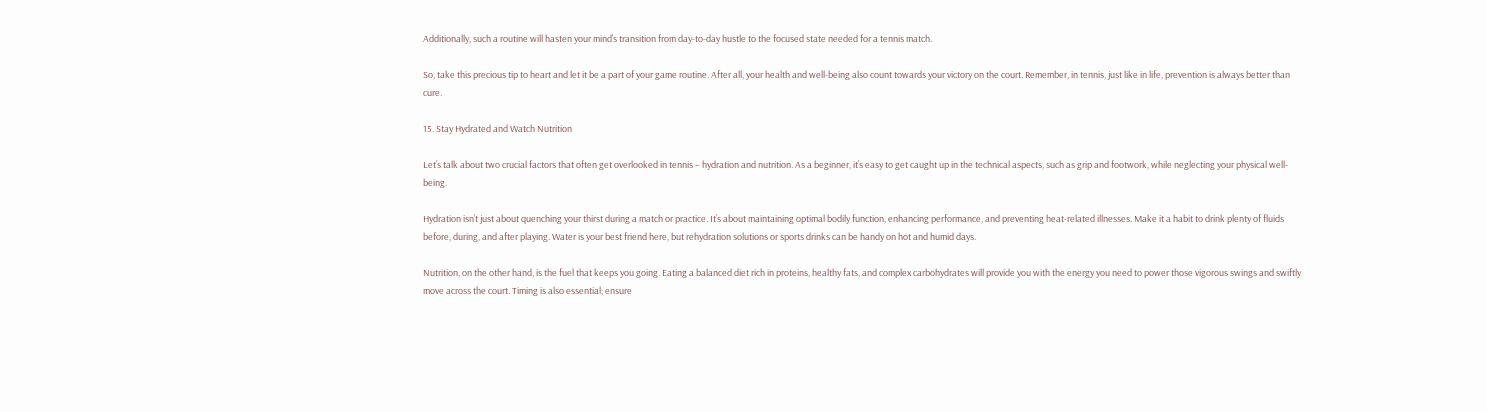Additionally, such a routine will hasten your mind’s transition from day-to-day hustle to the focused state needed for a tennis match.

So, take this precious tip to heart and let it be a part of your game routine. After all, your health and well-being also count towards your victory on the court. Remember, in tennis, just like in life, prevention is always better than cure.

15. Stay Hydrated and Watch Nutrition

Let’s talk about two crucial factors that often get overlooked in tennis – hydration and nutrition. As a beginner, it’s easy to get caught up in the technical aspects, such as grip and footwork, while neglecting your physical well-being.

Hydration isn’t just about quenching your thirst during a match or practice. It’s about maintaining optimal bodily function, enhancing performance, and preventing heat-related illnesses. Make it a habit to drink plenty of fluids before, during, and after playing. Water is your best friend here, but rehydration solutions or sports drinks can be handy on hot and humid days.

Nutrition, on the other hand, is the fuel that keeps you going. Eating a balanced diet rich in proteins, healthy fats, and complex carbohydrates will provide you with the energy you need to power those vigorous swings and swiftly move across the court. Timing is also essential; ensure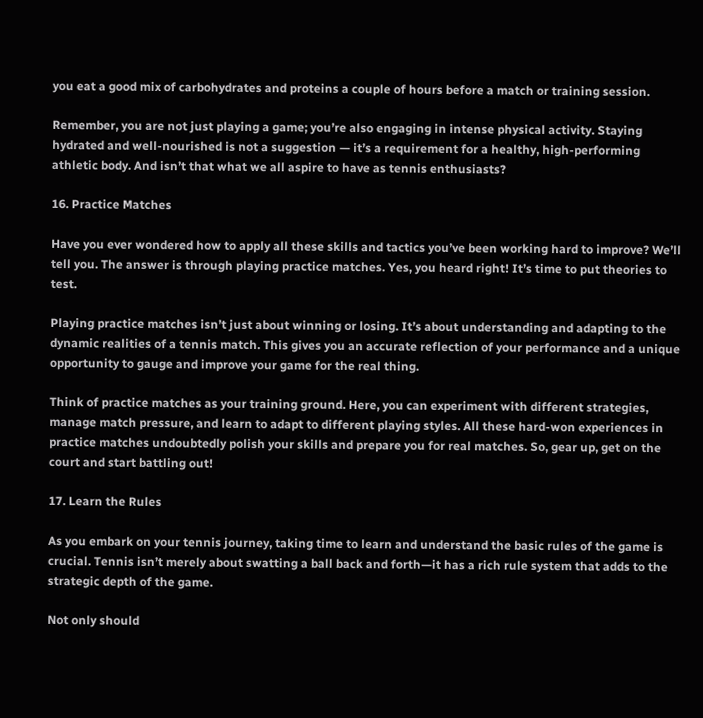you eat a good mix of carbohydrates and proteins a couple of hours before a match or training session.

Remember, you are not just playing a game; you’re also engaging in intense physical activity. Staying hydrated and well-nourished is not a suggestion — it’s a requirement for a healthy, high-performing athletic body. And isn’t that what we all aspire to have as tennis enthusiasts?

16. Practice Matches

Have you ever wondered how to apply all these skills and tactics you’ve been working hard to improve? We’ll tell you. The answer is through playing practice matches. Yes, you heard right! It’s time to put theories to test.

Playing practice matches isn’t just about winning or losing. It’s about understanding and adapting to the dynamic realities of a tennis match. This gives you an accurate reflection of your performance and a unique opportunity to gauge and improve your game for the real thing.

Think of practice matches as your training ground. Here, you can experiment with different strategies, manage match pressure, and learn to adapt to different playing styles. All these hard-won experiences in practice matches undoubtedly polish your skills and prepare you for real matches. So, gear up, get on the court and start battling out!

17. Learn the Rules

As you embark on your tennis journey, taking time to learn and understand the basic rules of the game is crucial. Tennis isn’t merely about swatting a ball back and forth—it has a rich rule system that adds to the strategic depth of the game.

Not only should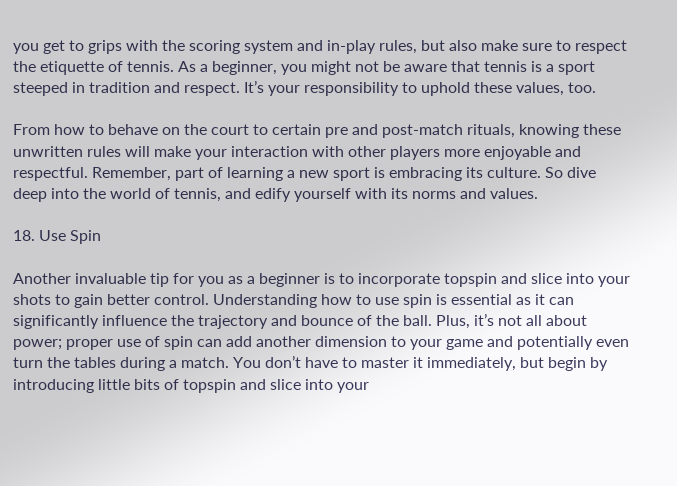you get to grips with the scoring system and in-play rules, but also make sure to respect the etiquette of tennis. As a beginner, you might not be aware that tennis is a sport steeped in tradition and respect. It’s your responsibility to uphold these values, too.

From how to behave on the court to certain pre and post-match rituals, knowing these unwritten rules will make your interaction with other players more enjoyable and respectful. Remember, part of learning a new sport is embracing its culture. So dive deep into the world of tennis, and edify yourself with its norms and values.

18. Use Spin

Another invaluable tip for you as a beginner is to incorporate topspin and slice into your shots to gain better control. Understanding how to use spin is essential as it can significantly influence the trajectory and bounce of the ball. Plus, it’s not all about power; proper use of spin can add another dimension to your game and potentially even turn the tables during a match. You don’t have to master it immediately, but begin by introducing little bits of topspin and slice into your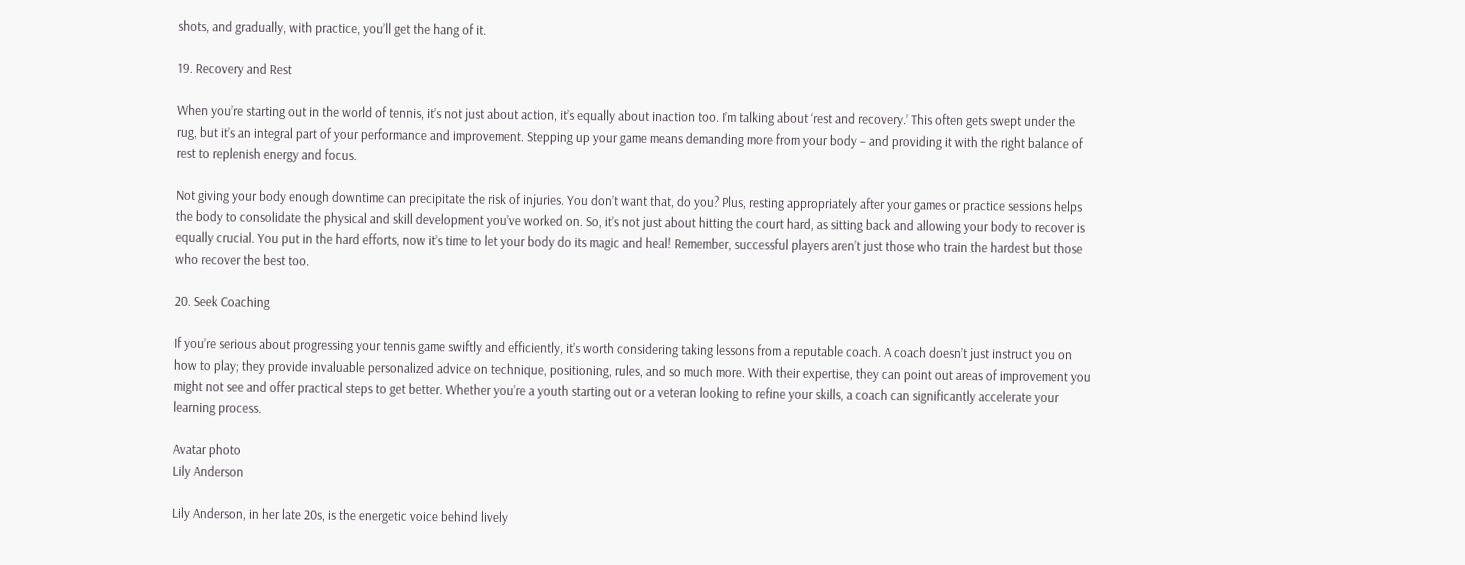shots, and gradually, with practice, you’ll get the hang of it.

19. Recovery and Rest

When you’re starting out in the world of tennis, it’s not just about action, it’s equally about inaction too. I’m talking about ‘rest and recovery.’ This often gets swept under the rug, but it’s an integral part of your performance and improvement. Stepping up your game means demanding more from your body – and providing it with the right balance of rest to replenish energy and focus.

Not giving your body enough downtime can precipitate the risk of injuries. You don’t want that, do you? Plus, resting appropriately after your games or practice sessions helps the body to consolidate the physical and skill development you’ve worked on. So, it’s not just about hitting the court hard, as sitting back and allowing your body to recover is equally crucial. You put in the hard efforts, now it’s time to let your body do its magic and heal! Remember, successful players aren’t just those who train the hardest but those who recover the best too.

20. Seek Coaching

If you’re serious about progressing your tennis game swiftly and efficiently, it’s worth considering taking lessons from a reputable coach. A coach doesn’t just instruct you on how to play; they provide invaluable personalized advice on technique, positioning, rules, and so much more. With their expertise, they can point out areas of improvement you might not see and offer practical steps to get better. Whether you’re a youth starting out or a veteran looking to refine your skills, a coach can significantly accelerate your learning process.

Avatar photo
Lily Anderson

Lily Anderson, in her late 20s, is the energetic voice behind lively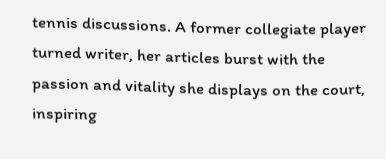tennis discussions. A former collegiate player turned writer, her articles burst with the passion and vitality she displays on the court, inspiring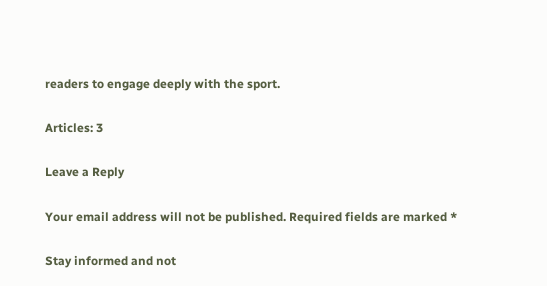readers to engage deeply with the sport.

Articles: 3

Leave a Reply

Your email address will not be published. Required fields are marked *

Stay informed and not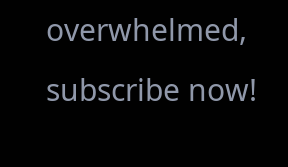overwhelmed, subscribe now!